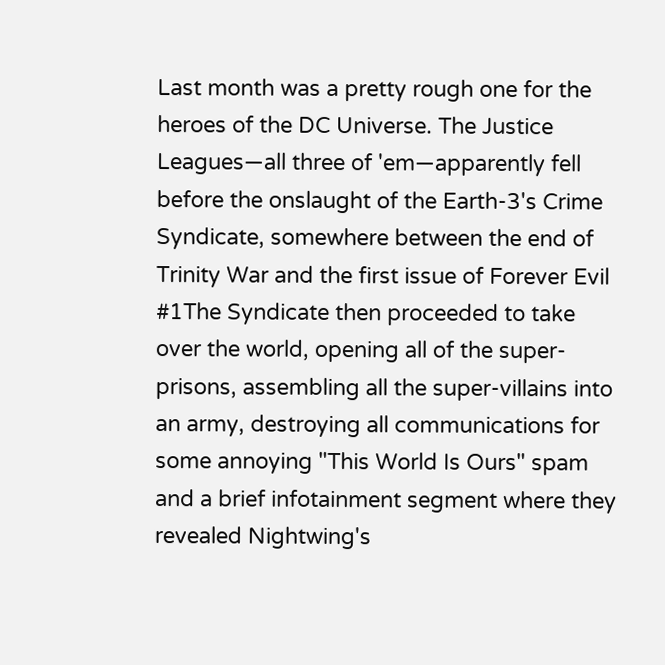Last month was a pretty rough one for the heroes of the DC Universe. The Justice Leagues—all three of 'em—apparently fell before the onslaught of the Earth-3's Crime Syndicate, somewhere between the end of Trinity War and the first issue of Forever Evil #1The Syndicate then proceeded to take over the world, opening all of the super-prisons, assembling all the super-villains into an army, destroying all communications for some annoying "This World Is Ours" spam and a brief infotainment segment where they revealed Nightwing's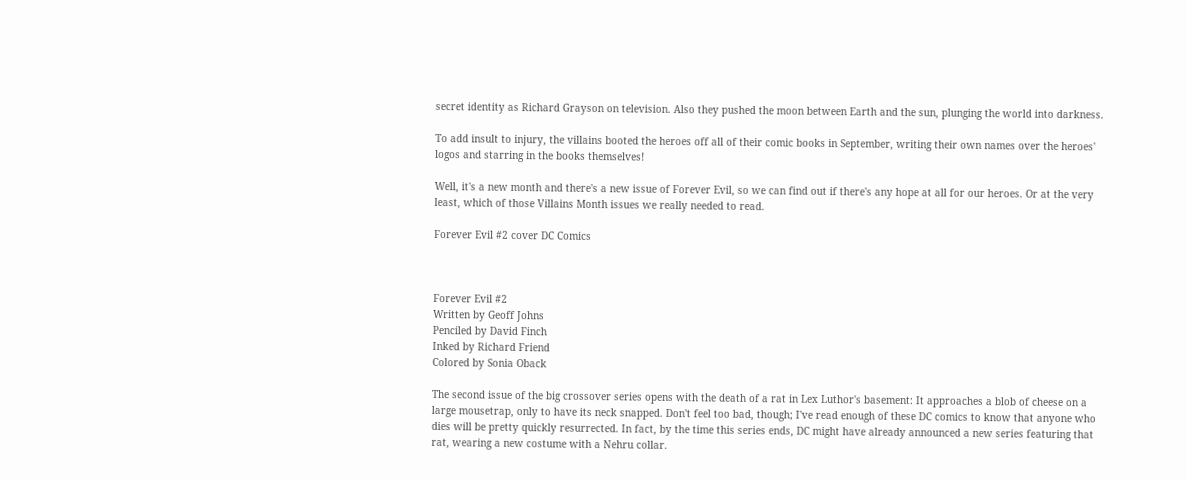secret identity as Richard Grayson on television. Also they pushed the moon between Earth and the sun, plunging the world into darkness.

To add insult to injury, the villains booted the heroes off all of their comic books in September, writing their own names over the heroes' logos and starring in the books themselves!

Well, it's a new month and there's a new issue of Forever Evil, so we can find out if there's any hope at all for our heroes. Or at the very least, which of those Villains Month issues we really needed to read.

Forever Evil #2 cover DC Comics



Forever Evil #2
Written by Geoff Johns
Penciled by David Finch
Inked by Richard Friend
Colored by Sonia Oback

The second issue of the big crossover series opens with the death of a rat in Lex Luthor's basement: It approaches a blob of cheese on a large mousetrap, only to have its neck snapped. Don't feel too bad, though; I've read enough of these DC comics to know that anyone who dies will be pretty quickly resurrected. In fact, by the time this series ends, DC might have already announced a new series featuring that rat, wearing a new costume with a Nehru collar.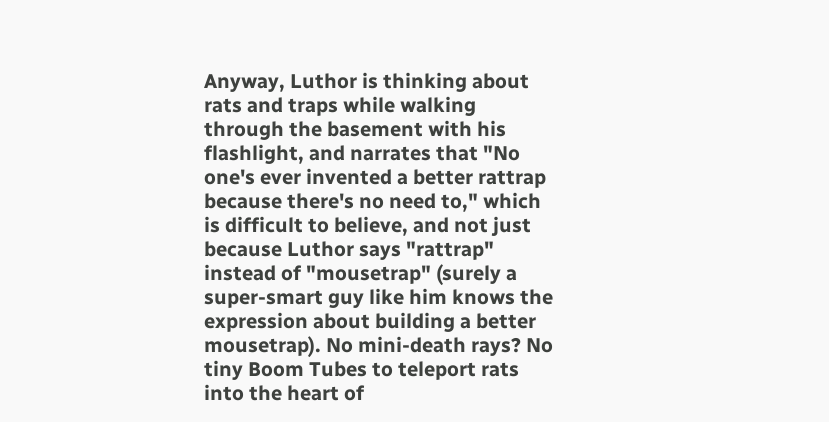Anyway, Luthor is thinking about rats and traps while walking through the basement with his flashlight, and narrates that "No one's ever invented a better rattrap because there's no need to," which is difficult to believe, and not just because Luthor says "rattrap" instead of "mousetrap" (surely a super-smart guy like him knows the expression about building a better mousetrap). No mini-death rays? No tiny Boom Tubes to teleport rats into the heart of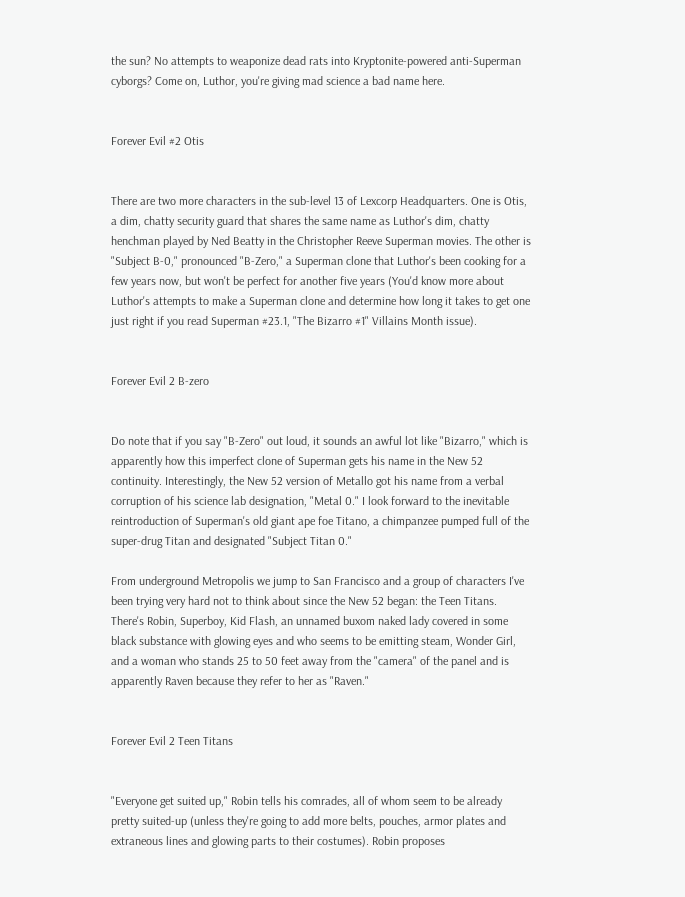the sun? No attempts to weaponize dead rats into Kryptonite-powered anti-Superman cyborgs? Come on, Luthor, you're giving mad science a bad name here.


Forever Evil #2 Otis


There are two more characters in the sub-level 13 of Lexcorp Headquarters. One is Otis, a dim, chatty security guard that shares the same name as Luthor's dim, chatty henchman played by Ned Beatty in the Christopher Reeve Superman movies. The other is "Subject B-0," pronounced "B-Zero," a Superman clone that Luthor's been cooking for a few years now, but won't be perfect for another five years (You'd know more about Luthor's attempts to make a Superman clone and determine how long it takes to get one just right if you read Superman #23.1, "The Bizarro #1" Villains Month issue).


Forever Evil 2 B-zero


Do note that if you say "B-Zero" out loud, it sounds an awful lot like "Bizarro," which is apparently how this imperfect clone of Superman gets his name in the New 52 continuity. Interestingly, the New 52 version of Metallo got his name from a verbal corruption of his science lab designation, "Metal 0." I look forward to the inevitable reintroduction of Superman's old giant ape foe Titano, a chimpanzee pumped full of the super-drug Titan and designated "Subject Titan 0."

From underground Metropolis we jump to San Francisco and a group of characters I've been trying very hard not to think about since the New 52 began: the Teen Titans. There's Robin, Superboy, Kid Flash, an unnamed buxom naked lady covered in some black substance with glowing eyes and who seems to be emitting steam, Wonder Girl, and a woman who stands 25 to 50 feet away from the "camera" of the panel and is apparently Raven because they refer to her as "Raven."


Forever Evil 2 Teen Titans


"Everyone get suited up," Robin tells his comrades, all of whom seem to be already pretty suited-up (unless they're going to add more belts, pouches, armor plates and extraneous lines and glowing parts to their costumes). Robin proposes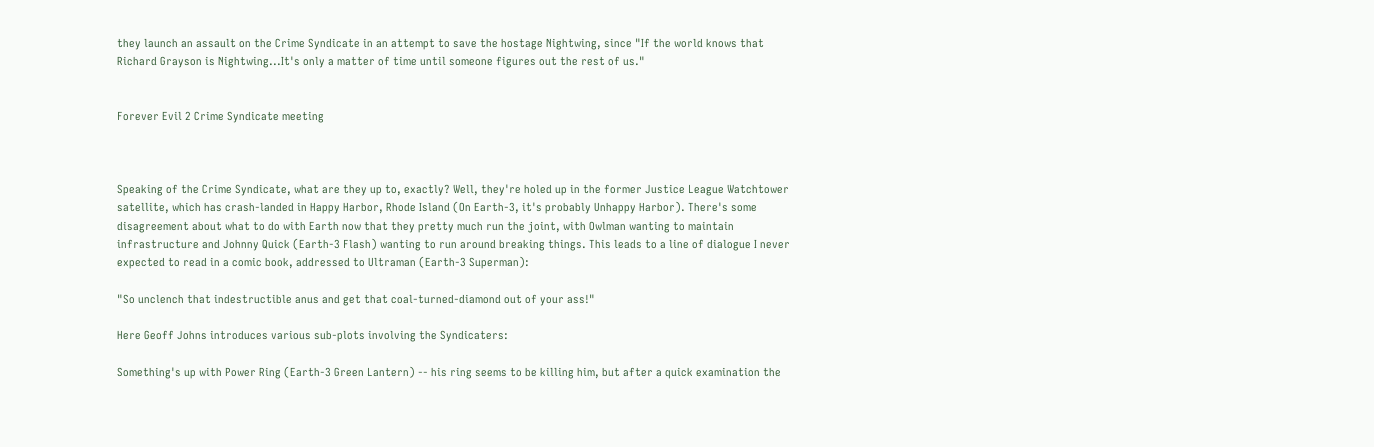they launch an assault on the Crime Syndicate in an attempt to save the hostage Nightwing, since "If the world knows that Richard Grayson is Nightwing...It's only a matter of time until someone figures out the rest of us."


Forever Evil 2 Crime Syndicate meeting



Speaking of the Crime Syndicate, what are they up to, exactly? Well, they're holed up in the former Justice League Watchtower satellite, which has crash-landed in Happy Harbor, Rhode Island (On Earth-3, it's probably Unhappy Harbor). There's some disagreement about what to do with Earth now that they pretty much run the joint, with Owlman wanting to maintain infrastructure and Johnny Quick (Earth-3 Flash) wanting to run around breaking things. This leads to a line of dialogue I never expected to read in a comic book, addressed to Ultraman (Earth-3 Superman):

"So unclench that indestructible anus and get that coal-turned-diamond out of your ass!"

Here Geoff Johns introduces various sub-plots involving the Syndicaters:

Something's up with Power Ring (Earth-3 Green Lantern) -- his ring seems to be killing him, but after a quick examination the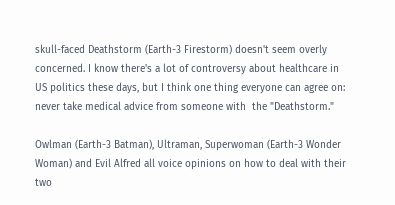skull-faced Deathstorm (Earth-3 Firestorm) doesn't seem overly concerned. I know there's a lot of controversy about healthcare in US politics these days, but I think one thing everyone can agree on: never take medical advice from someone with  the "Deathstorm."

Owlman (Earth-3 Batman), Ultraman, Superwoman (Earth-3 Wonder Woman) and Evil Alfred all voice opinions on how to deal with their two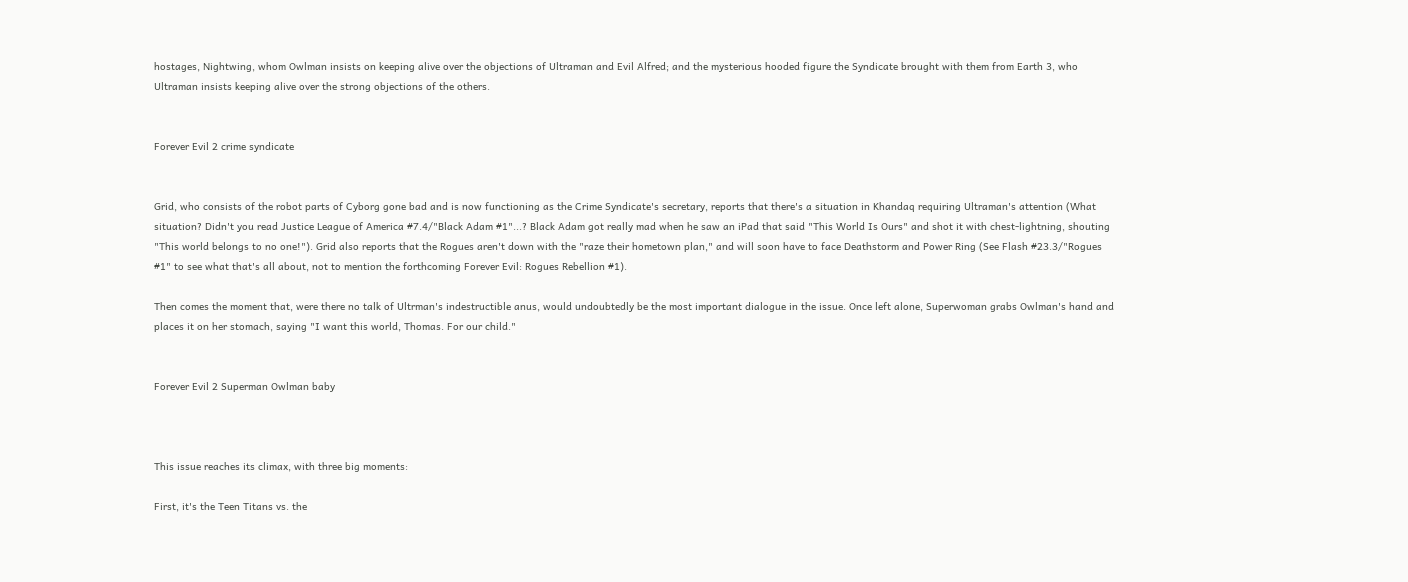hostages, Nightwing, whom Owlman insists on keeping alive over the objections of Ultraman and Evil Alfred; and the mysterious hooded figure the Syndicate brought with them from Earth 3, who Ultraman insists keeping alive over the strong objections of the others.


Forever Evil 2 crime syndicate


Grid, who consists of the robot parts of Cyborg gone bad and is now functioning as the Crime Syndicate's secretary, reports that there's a situation in Khandaq requiring Ultraman's attention (What situation? Didn't you read Justice League of America #7.4/"Black Adam #1"...? Black Adam got really mad when he saw an iPad that said "This World Is Ours" and shot it with chest-lightning, shouting "This world belongs to no one!"). Grid also reports that the Rogues aren't down with the "raze their hometown plan," and will soon have to face Deathstorm and Power Ring (See Flash #23.3/"Rogues #1" to see what that's all about, not to mention the forthcoming Forever Evil: Rogues Rebellion #1).

Then comes the moment that, were there no talk of Ultrman's indestructible anus, would undoubtedly be the most important dialogue in the issue. Once left alone, Superwoman grabs Owlman's hand and places it on her stomach, saying "I want this world, Thomas. For our child."


Forever Evil 2 Superman Owlman baby



This issue reaches its climax, with three big moments:

First, it's the Teen Titans vs. the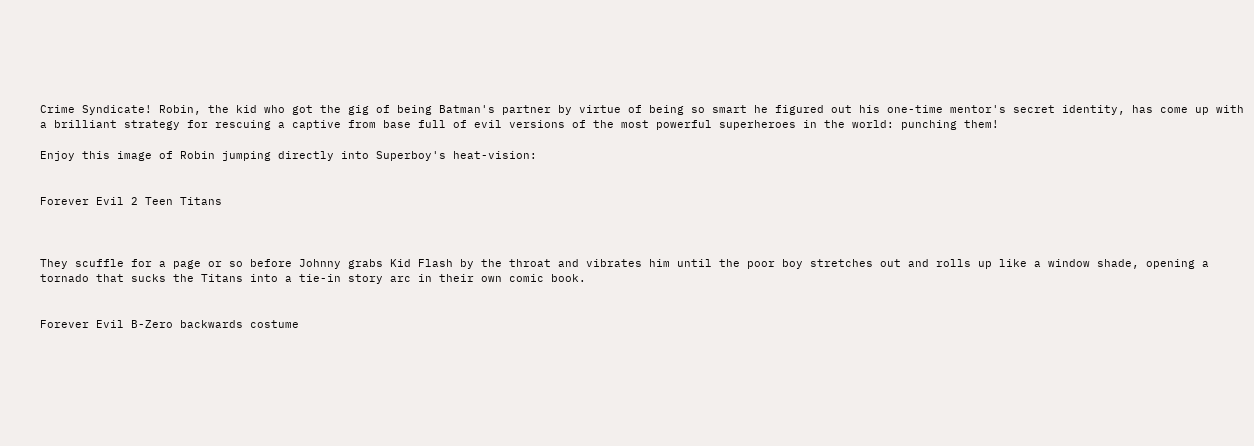Crime Syndicate! Robin, the kid who got the gig of being Batman's partner by virtue of being so smart he figured out his one-time mentor's secret identity, has come up with a brilliant strategy for rescuing a captive from base full of evil versions of the most powerful superheroes in the world: punching them!

Enjoy this image of Robin jumping directly into Superboy's heat-vision:


Forever Evil 2 Teen Titans



They scuffle for a page or so before Johnny grabs Kid Flash by the throat and vibrates him until the poor boy stretches out and rolls up like a window shade, opening a tornado that sucks the Titans into a tie-in story arc in their own comic book.


Forever Evil B-Zero backwards costume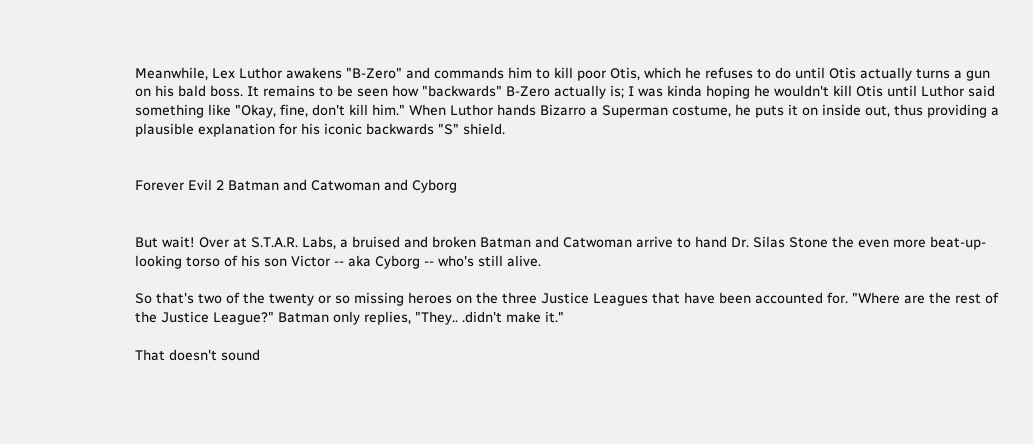Meanwhile, Lex Luthor awakens "B-Zero" and commands him to kill poor Otis, which he refuses to do until Otis actually turns a gun on his bald boss. It remains to be seen how "backwards" B-Zero actually is; I was kinda hoping he wouldn't kill Otis until Luthor said something like "Okay, fine, don't kill him." When Luthor hands Bizarro a Superman costume, he puts it on inside out, thus providing a plausible explanation for his iconic backwards "S" shield.


Forever Evil 2 Batman and Catwoman and Cyborg


But wait! Over at S.T.A.R. Labs, a bruised and broken Batman and Catwoman arrive to hand Dr. Silas Stone the even more beat-up-looking torso of his son Victor -- aka Cyborg -- who's still alive.

So that's two of the twenty or so missing heroes on the three Justice Leagues that have been accounted for. "Where are the rest of the Justice League?" Batman only replies, "They.. .didn't make it."

That doesn't sound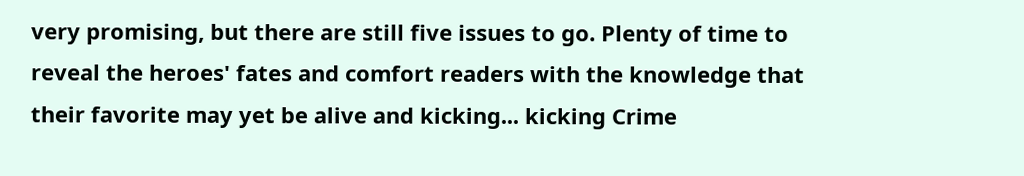very promising, but there are still five issues to go. Plenty of time to reveal the heroes' fates and comfort readers with the knowledge that their favorite may yet be alive and kicking... kicking Crime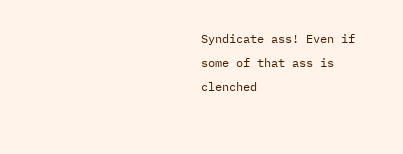Syndicate ass! Even if some of that ass is clenched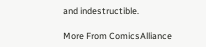and indestructible.

More From ComicsAlliance